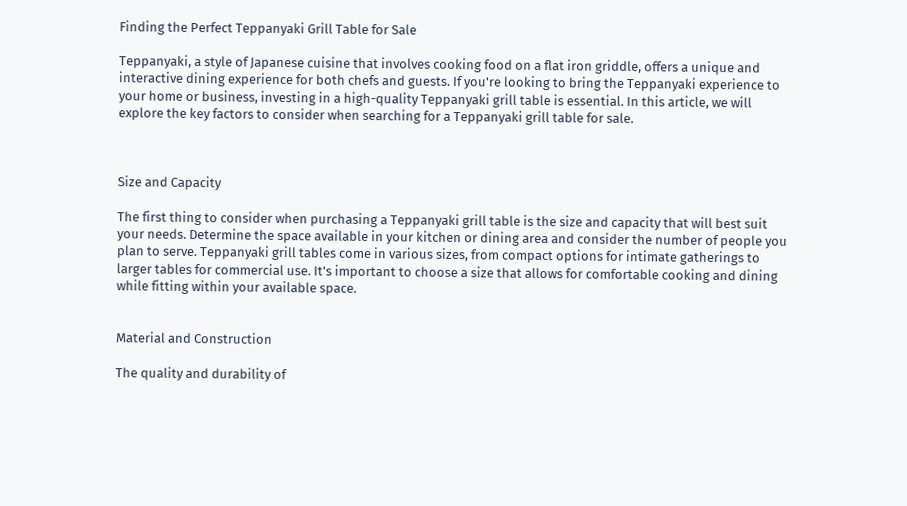Finding the Perfect Teppanyaki Grill Table for Sale

Teppanyaki, a style of Japanese cuisine that involves cooking food on a flat iron griddle, offers a unique and interactive dining experience for both chefs and guests. If you're looking to bring the Teppanyaki experience to your home or business, investing in a high-quality Teppanyaki grill table is essential. In this article, we will explore the key factors to consider when searching for a Teppanyaki grill table for sale.



Size and Capacity

The first thing to consider when purchasing a Teppanyaki grill table is the size and capacity that will best suit your needs. Determine the space available in your kitchen or dining area and consider the number of people you plan to serve. Teppanyaki grill tables come in various sizes, from compact options for intimate gatherings to larger tables for commercial use. It's important to choose a size that allows for comfortable cooking and dining while fitting within your available space.


Material and Construction

The quality and durability of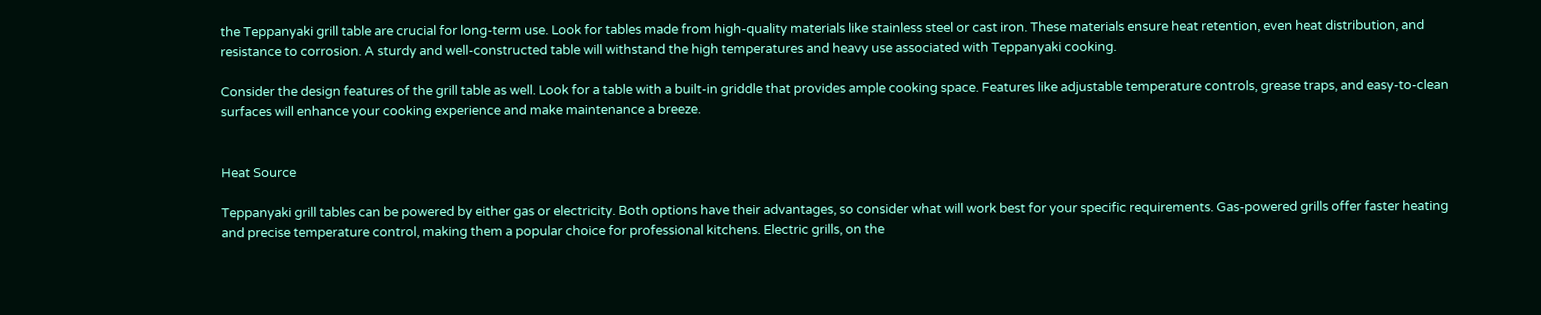the Teppanyaki grill table are crucial for long-term use. Look for tables made from high-quality materials like stainless steel or cast iron. These materials ensure heat retention, even heat distribution, and resistance to corrosion. A sturdy and well-constructed table will withstand the high temperatures and heavy use associated with Teppanyaki cooking.

Consider the design features of the grill table as well. Look for a table with a built-in griddle that provides ample cooking space. Features like adjustable temperature controls, grease traps, and easy-to-clean surfaces will enhance your cooking experience and make maintenance a breeze.


Heat Source

Teppanyaki grill tables can be powered by either gas or electricity. Both options have their advantages, so consider what will work best for your specific requirements. Gas-powered grills offer faster heating and precise temperature control, making them a popular choice for professional kitchens. Electric grills, on the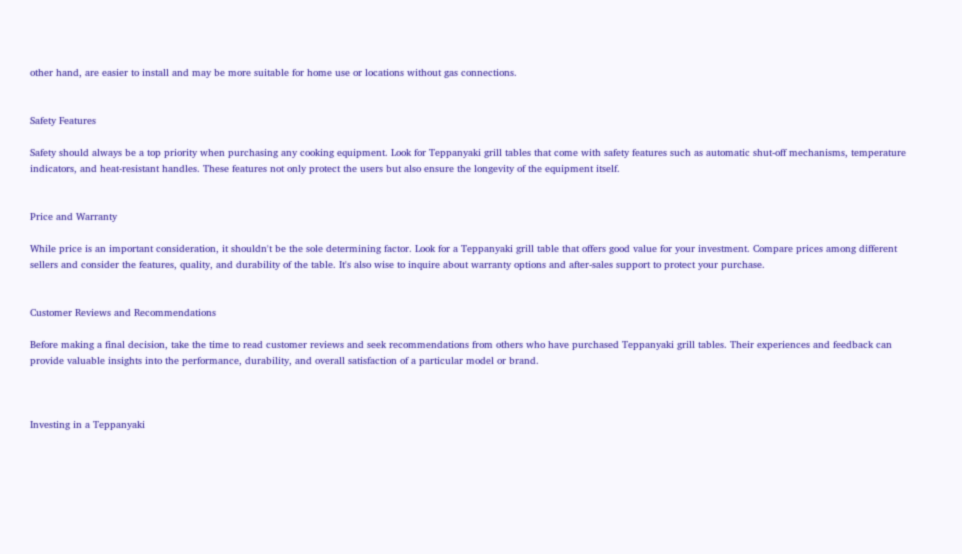other hand, are easier to install and may be more suitable for home use or locations without gas connections.


Safety Features

Safety should always be a top priority when purchasing any cooking equipment. Look for Teppanyaki grill tables that come with safety features such as automatic shut-off mechanisms, temperature indicators, and heat-resistant handles. These features not only protect the users but also ensure the longevity of the equipment itself.


Price and Warranty

While price is an important consideration, it shouldn't be the sole determining factor. Look for a Teppanyaki grill table that offers good value for your investment. Compare prices among different sellers and consider the features, quality, and durability of the table. It's also wise to inquire about warranty options and after-sales support to protect your purchase.


Customer Reviews and Recommendations

Before making a final decision, take the time to read customer reviews and seek recommendations from others who have purchased Teppanyaki grill tables. Their experiences and feedback can provide valuable insights into the performance, durability, and overall satisfaction of a particular model or brand.



Investing in a Teppanyaki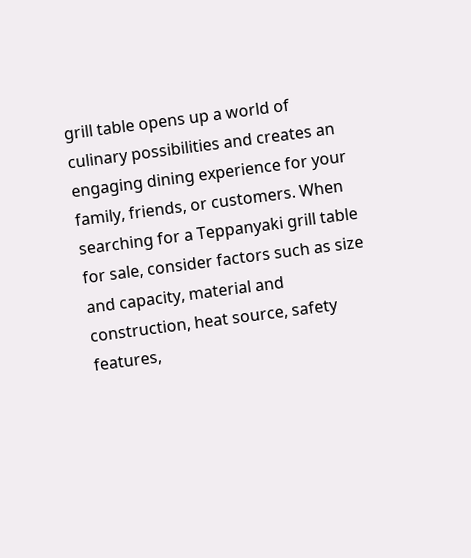grill table opens up a world of culinary possibilities and creates an engaging dining experience for your family, friends, or customers. When searching for a Teppanyaki grill table for sale, consider factors such as size and capacity, material and construction, heat source, safety features,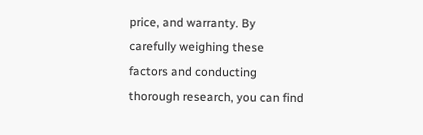price, and warranty. By carefully weighing these factors and conducting thorough research, you can find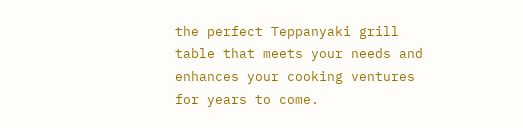the perfect Teppanyaki grill table that meets your needs and enhances your cooking ventures for years to come.